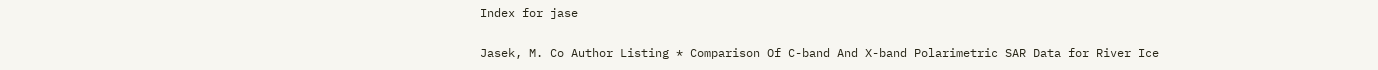Index for jase

Jasek, M. Co Author Listing * Comparison Of C-band And X-band Polarimetric SAR Data for River Ice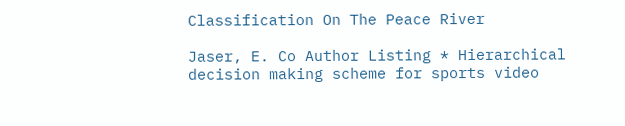Classification On The Peace River

Jaser, E. Co Author Listing * Hierarchical decision making scheme for sports video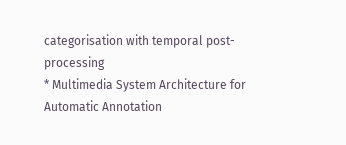categorisation with temporal post-processing
* Multimedia System Architecture for Automatic Annotation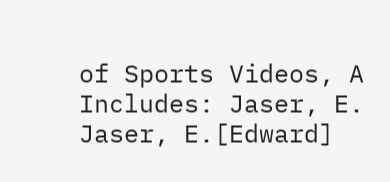of Sports Videos, A
Includes: Jaser, E. Jaser, E.[Edward]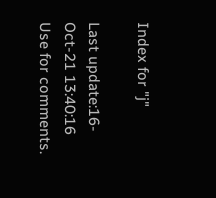Index for "j"

Last update:16-Oct-21 13:40:16
Use for comments.